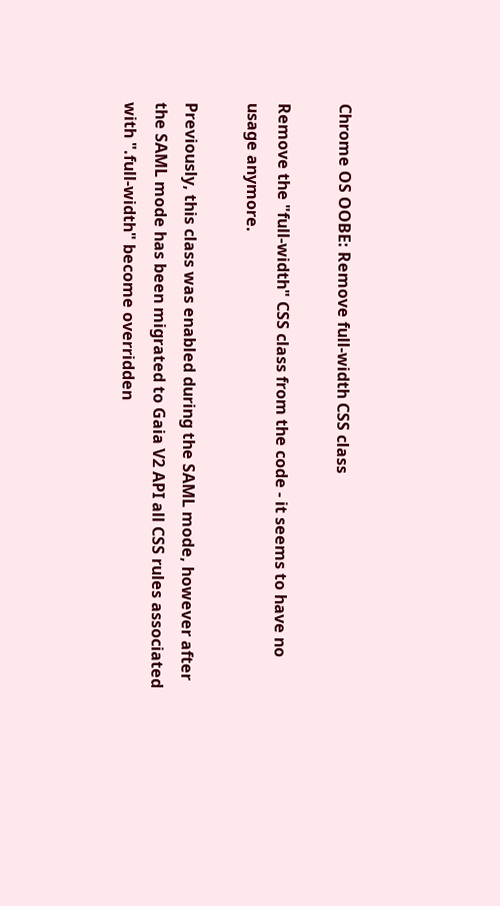Chrome OS OOBE: Remove full-width CSS class

Remove the "full-width" CSS class from the code - it seems to have no
usage anymore.

Previously, this class was enabled during the SAML mode, however after
the SAML mode has been migrated to Gaia V2 API all CSS rules associated
with ".full-width" become overridden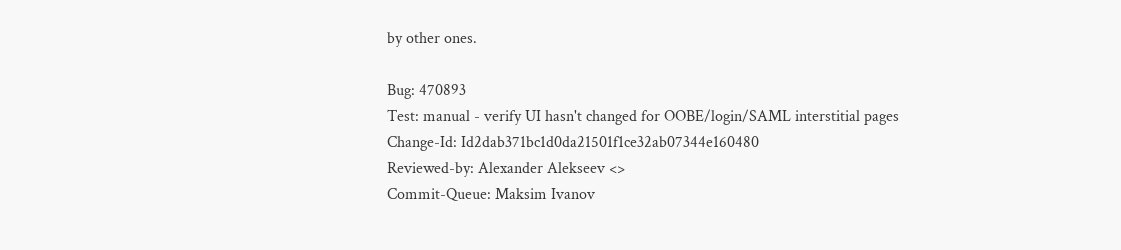by other ones.

Bug: 470893
Test: manual - verify UI hasn't changed for OOBE/login/SAML interstitial pages
Change-Id: Id2dab371bc1d0da21501f1ce32ab07344e160480
Reviewed-by: Alexander Alekseev <>
Commit-Queue: Maksim Ivanov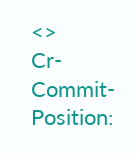<>
Cr-Commit-Position: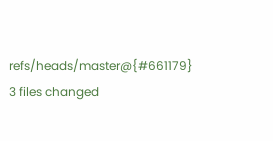refs/heads/master@{#661179}
3 files changed